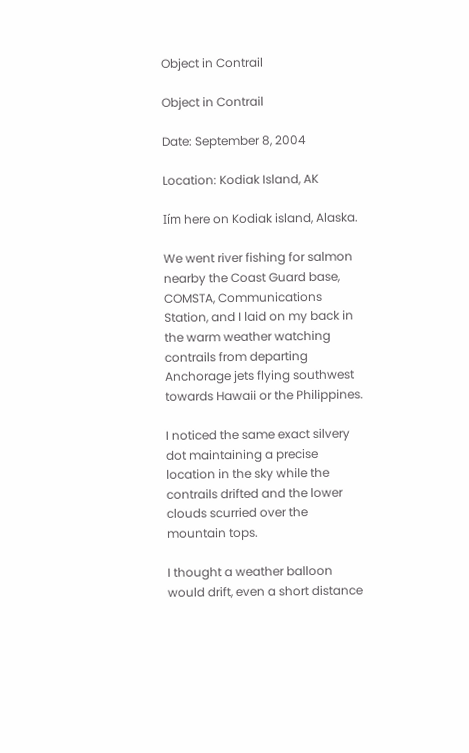Object in Contrail

Object in Contrail

Date: September 8, 2004

Location: Kodiak Island, AK

Iím here on Kodiak island, Alaska.

We went river fishing for salmon nearby the Coast Guard base, COMSTA, Communications Station, and I laid on my back in the warm weather watching contrails from departing Anchorage jets flying southwest towards Hawaii or the Philippines.

I noticed the same exact silvery dot maintaining a precise location in the sky while the contrails drifted and the lower clouds scurried over the mountain tops.

I thought a weather balloon would drift, even a short distance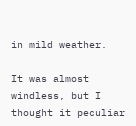in mild weather.

It was almost windless, but I thought it peculiar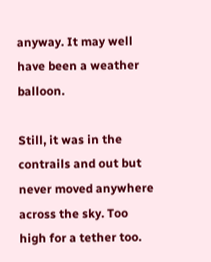anyway. It may well have been a weather balloon.

Still, it was in the contrails and out but never moved anywhere across the sky. Too high for a tether too.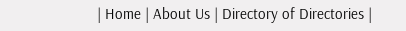| Home | About Us | Directory of Directories |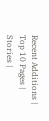Recent Additions | Top 10 Pages | Stories |